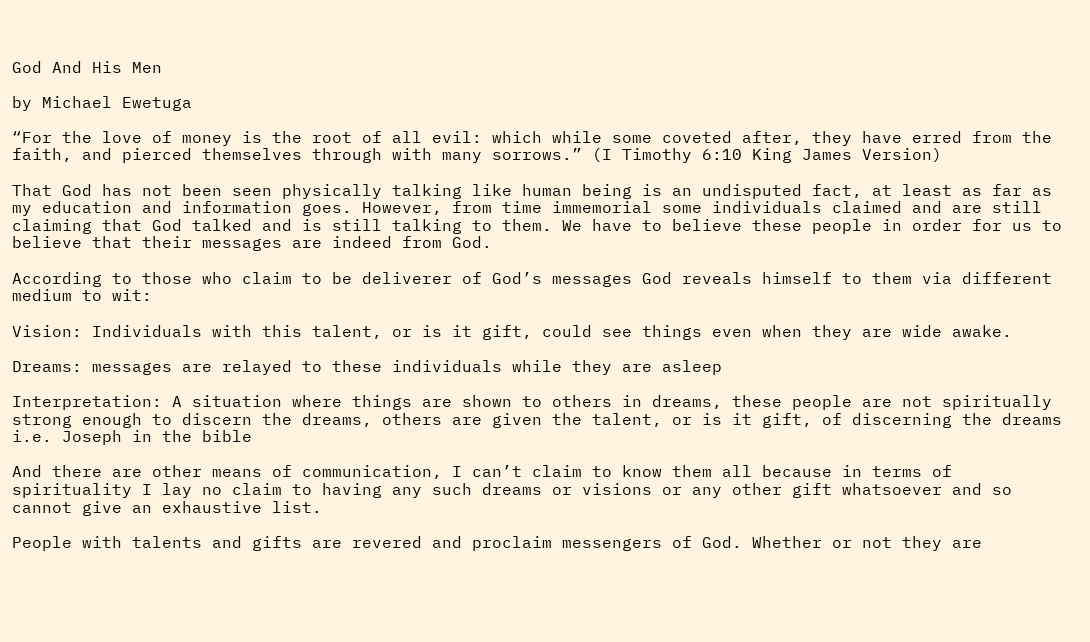God And His Men

by Michael Ewetuga

“For the love of money is the root of all evil: which while some coveted after, they have erred from the faith, and pierced themselves through with many sorrows.” (I Timothy 6:10 King James Version)

That God has not been seen physically talking like human being is an undisputed fact, at least as far as my education and information goes. However, from time immemorial some individuals claimed and are still claiming that God talked and is still talking to them. We have to believe these people in order for us to believe that their messages are indeed from God.

According to those who claim to be deliverer of God’s messages God reveals himself to them via different medium to wit:

Vision: Individuals with this talent, or is it gift, could see things even when they are wide awake.

Dreams: messages are relayed to these individuals while they are asleep

Interpretation: A situation where things are shown to others in dreams, these people are not spiritually strong enough to discern the dreams, others are given the talent, or is it gift, of discerning the dreams i.e. Joseph in the bible

And there are other means of communication, I can’t claim to know them all because in terms of spirituality I lay no claim to having any such dreams or visions or any other gift whatsoever and so cannot give an exhaustive list.

People with talents and gifts are revered and proclaim messengers of God. Whether or not they are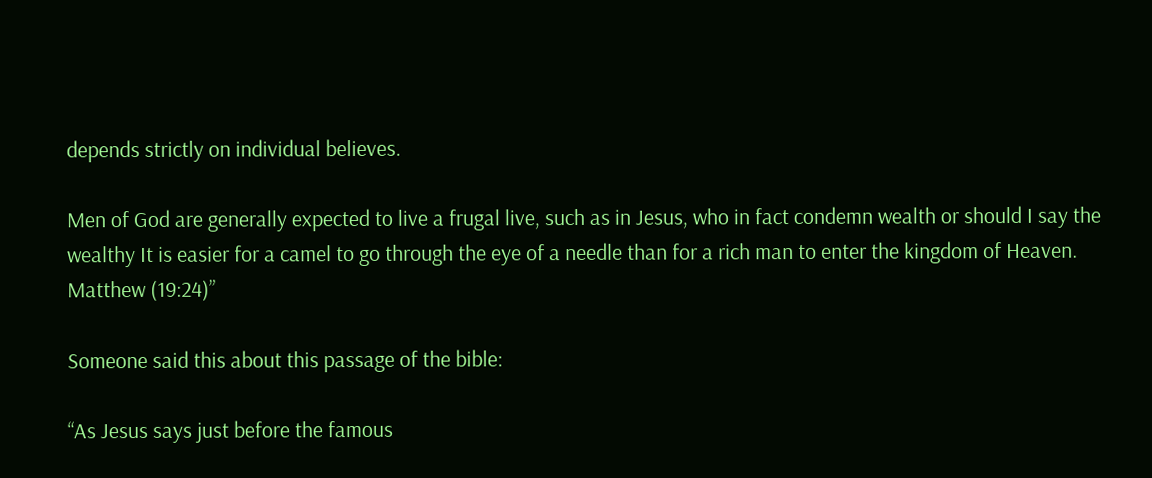depends strictly on individual believes.

Men of God are generally expected to live a frugal live, such as in Jesus, who in fact condemn wealth or should I say the wealthy It is easier for a camel to go through the eye of a needle than for a rich man to enter the kingdom of Heaven. Matthew (19:24)”

Someone said this about this passage of the bible:

“As Jesus says just before the famous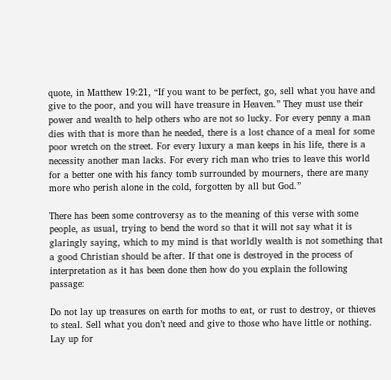quote, in Matthew 19:21, “If you want to be perfect, go, sell what you have and give to the poor, and you will have treasure in Heaven.” They must use their power and wealth to help others who are not so lucky. For every penny a man dies with that is more than he needed, there is a lost chance of a meal for some poor wretch on the street. For every luxury a man keeps in his life, there is a necessity another man lacks. For every rich man who tries to leave this world for a better one with his fancy tomb surrounded by mourners, there are many more who perish alone in the cold, forgotten by all but God.”

There has been some controversy as to the meaning of this verse with some people, as usual, trying to bend the word so that it will not say what it is glaringly saying, which to my mind is that worldly wealth is not something that a good Christian should be after. If that one is destroyed in the process of interpretation as it has been done then how do you explain the following passage:

Do not lay up treasures on earth for moths to eat, or rust to destroy, or thieves to steal. Sell what you don’t need and give to those who have little or nothing. Lay up for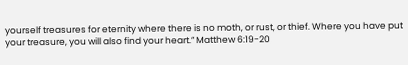yourself treasures for eternity where there is no moth, or rust, or thief. Where you have put your treasure, you will also find your heart.” Matthew 6:19-20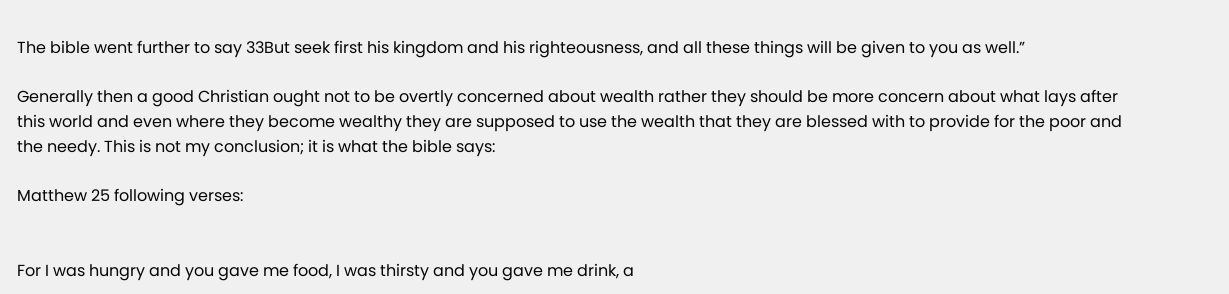The bible went further to say 33But seek first his kingdom and his righteousness, and all these things will be given to you as well.”

Generally then a good Christian ought not to be overtly concerned about wealth rather they should be more concern about what lays after this world and even where they become wealthy they are supposed to use the wealth that they are blessed with to provide for the poor and the needy. This is not my conclusion; it is what the bible says:

Matthew 25 following verses:


For I was hungry and you gave me food, I was thirsty and you gave me drink, a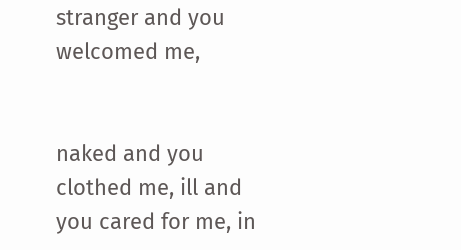stranger and you welcomed me,


naked and you clothed me, ill and you cared for me, in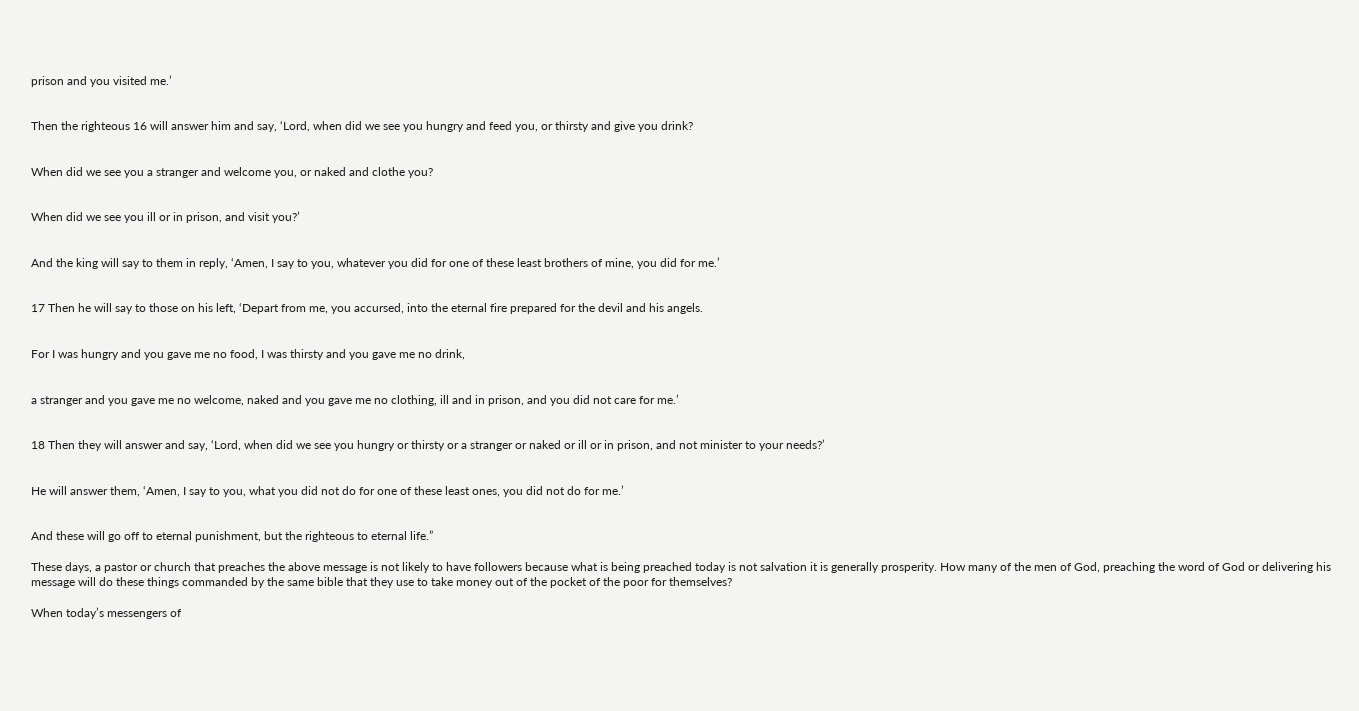prison and you visited me.’


Then the righteous 16 will answer him and say, ‘Lord, when did we see you hungry and feed you, or thirsty and give you drink?


When did we see you a stranger and welcome you, or naked and clothe you?


When did we see you ill or in prison, and visit you?’


And the king will say to them in reply, ‘Amen, I say to you, whatever you did for one of these least brothers of mine, you did for me.’


17 Then he will say to those on his left, ‘Depart from me, you accursed, into the eternal fire prepared for the devil and his angels.


For I was hungry and you gave me no food, I was thirsty and you gave me no drink,


a stranger and you gave me no welcome, naked and you gave me no clothing, ill and in prison, and you did not care for me.’


18 Then they will answer and say, ‘Lord, when did we see you hungry or thirsty or a stranger or naked or ill or in prison, and not minister to your needs?’


He will answer them, ‘Amen, I say to you, what you did not do for one of these least ones, you did not do for me.’


And these will go off to eternal punishment, but the righteous to eternal life.”

These days, a pastor or church that preaches the above message is not likely to have followers because what is being preached today is not salvation it is generally prosperity. How many of the men of God, preaching the word of God or delivering his message will do these things commanded by the same bible that they use to take money out of the pocket of the poor for themselves?

When today’s messengers of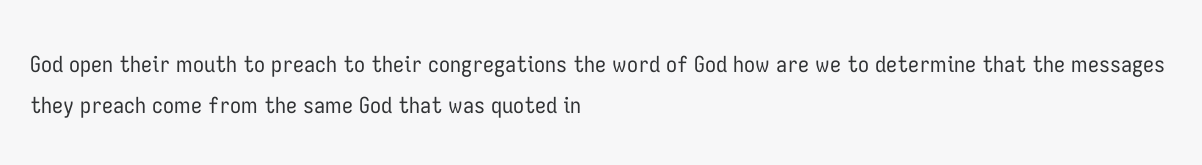God open their mouth to preach to their congregations the word of God how are we to determine that the messages they preach come from the same God that was quoted in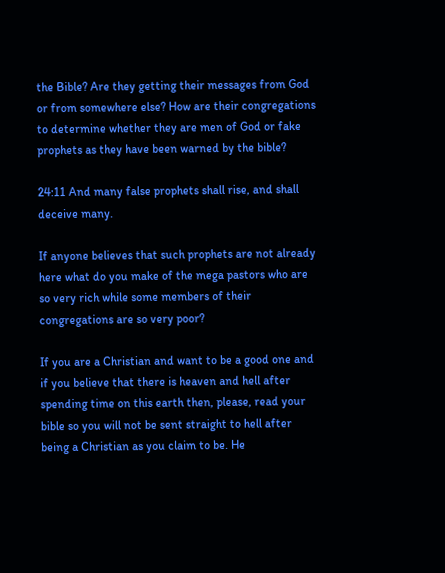the Bible? Are they getting their messages from God or from somewhere else? How are their congregations to determine whether they are men of God or fake prophets as they have been warned by the bible?

24:11 And many false prophets shall rise, and shall deceive many.

If anyone believes that such prophets are not already here what do you make of the mega pastors who are so very rich while some members of their congregations are so very poor?

If you are a Christian and want to be a good one and if you believe that there is heaven and hell after spending time on this earth then, please, read your bible so you will not be sent straight to hell after being a Christian as you claim to be. He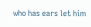who has ears let him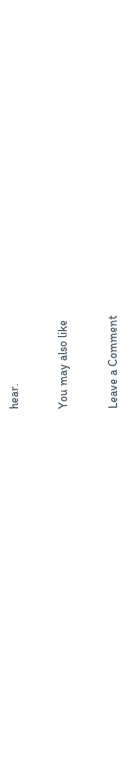hear.

You may also like

Leave a Comment